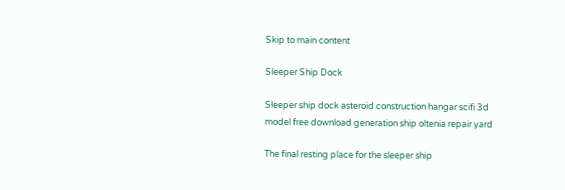Skip to main content

Sleeper Ship Dock

Sleeper ship dock asteroid construction hangar scifi 3d model free download generation ship oltenia repair yard

The final resting place for the sleeper ship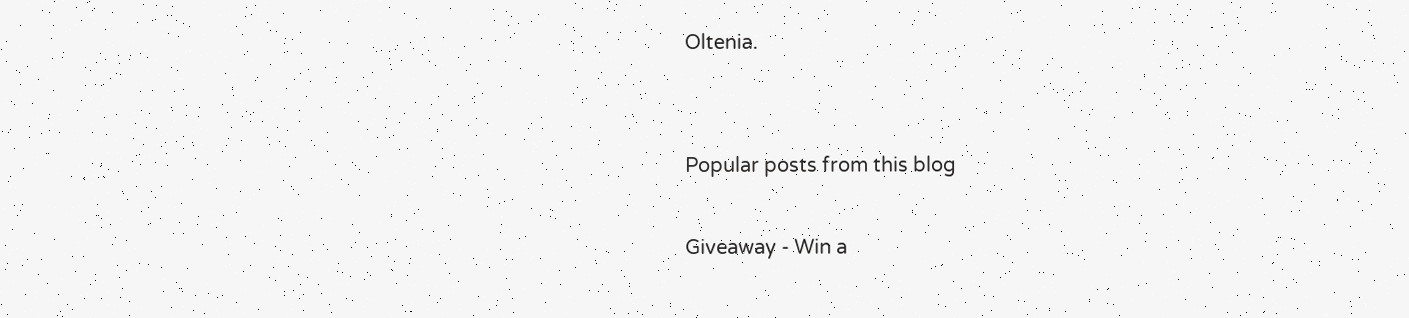Oltenia.


Popular posts from this blog

Giveaway - Win a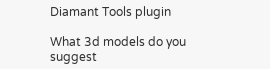Diamant Tools plugin

What 3d models do you suggest